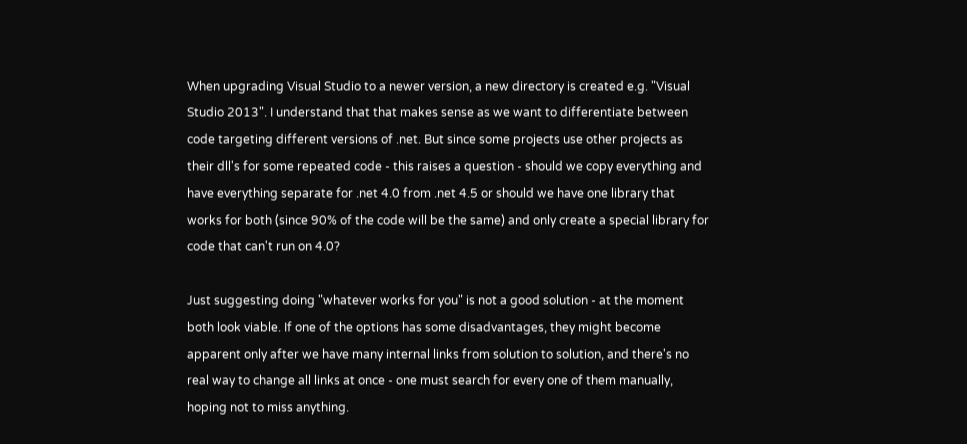When upgrading Visual Studio to a newer version, a new directory is created e.g. "Visual Studio 2013". I understand that that makes sense as we want to differentiate between code targeting different versions of .net. But since some projects use other projects as their dll's for some repeated code - this raises a question - should we copy everything and have everything separate for .net 4.0 from .net 4.5 or should we have one library that works for both (since 90% of the code will be the same) and only create a special library for code that can't run on 4.0?

Just suggesting doing "whatever works for you" is not a good solution - at the moment both look viable. If one of the options has some disadvantages, they might become apparent only after we have many internal links from solution to solution, and there's no real way to change all links at once - one must search for every one of them manually, hoping not to miss anything.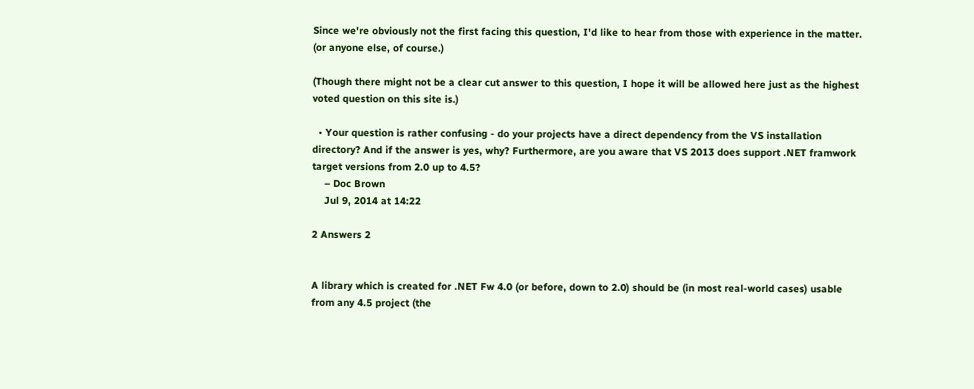Since we're obviously not the first facing this question, I'd like to hear from those with experience in the matter. (or anyone else, of course.)

(Though there might not be a clear cut answer to this question, I hope it will be allowed here just as the highest voted question on this site is.)

  • Your question is rather confusing - do your projects have a direct dependency from the VS installation directory? And if the answer is yes, why? Furthermore, are you aware that VS 2013 does support .NET framwork target versions from 2.0 up to 4.5?
    – Doc Brown
    Jul 9, 2014 at 14:22

2 Answers 2


A library which is created for .NET Fw 4.0 (or before, down to 2.0) should be (in most real-world cases) usable from any 4.5 project (the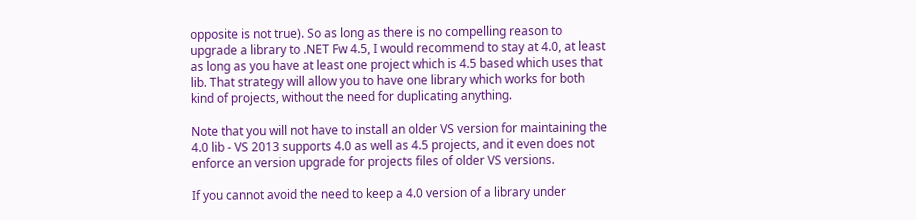opposite is not true). So as long as there is no compelling reason to upgrade a library to .NET Fw 4.5, I would recommend to stay at 4.0, at least as long as you have at least one project which is 4.5 based which uses that lib. That strategy will allow you to have one library which works for both kind of projects, without the need for duplicating anything.

Note that you will not have to install an older VS version for maintaining the 4.0 lib - VS 2013 supports 4.0 as well as 4.5 projects, and it even does not enforce an version upgrade for projects files of older VS versions.

If you cannot avoid the need to keep a 4.0 version of a library under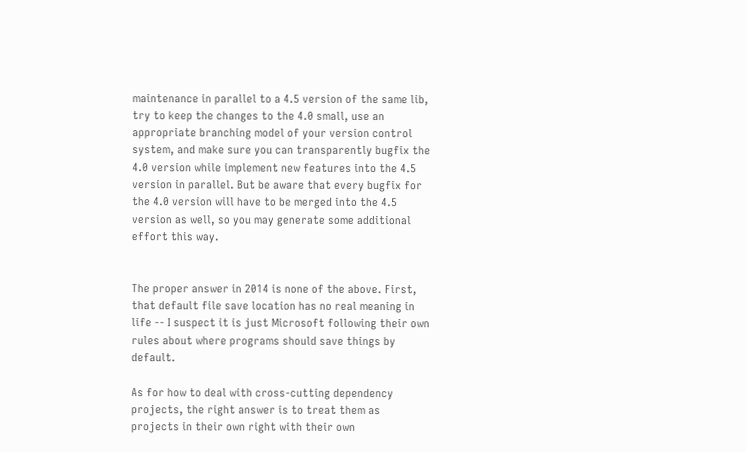maintenance in parallel to a 4.5 version of the same lib, try to keep the changes to the 4.0 small, use an appropriate branching model of your version control system, and make sure you can transparently bugfix the 4.0 version while implement new features into the 4.5 version in parallel. But be aware that every bugfix for the 4.0 version will have to be merged into the 4.5 version as well, so you may generate some additional effort this way.


The proper answer in 2014 is none of the above. First, that default file save location has no real meaning in life -- I suspect it is just Microsoft following their own rules about where programs should save things by default.

As for how to deal with cross-cutting dependency projects, the right answer is to treat them as projects in their own right with their own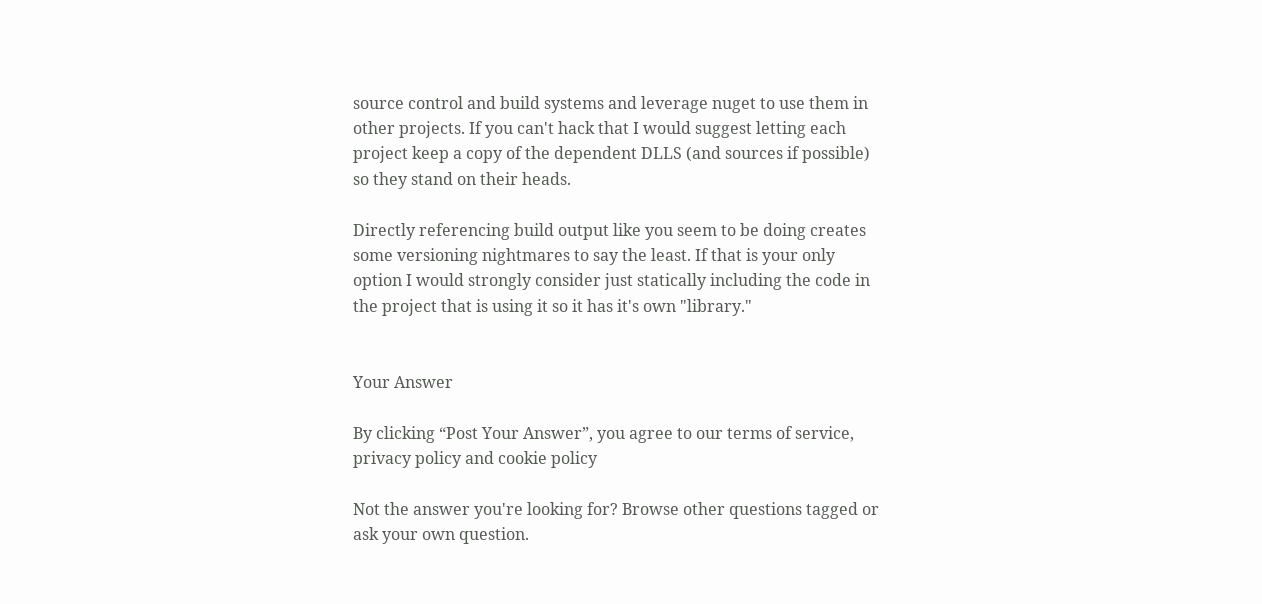source control and build systems and leverage nuget to use them in other projects. If you can't hack that I would suggest letting each project keep a copy of the dependent DLLS (and sources if possible) so they stand on their heads.

Directly referencing build output like you seem to be doing creates some versioning nightmares to say the least. If that is your only option I would strongly consider just statically including the code in the project that is using it so it has it's own "library."


Your Answer

By clicking “Post Your Answer”, you agree to our terms of service, privacy policy and cookie policy

Not the answer you're looking for? Browse other questions tagged or ask your own question.